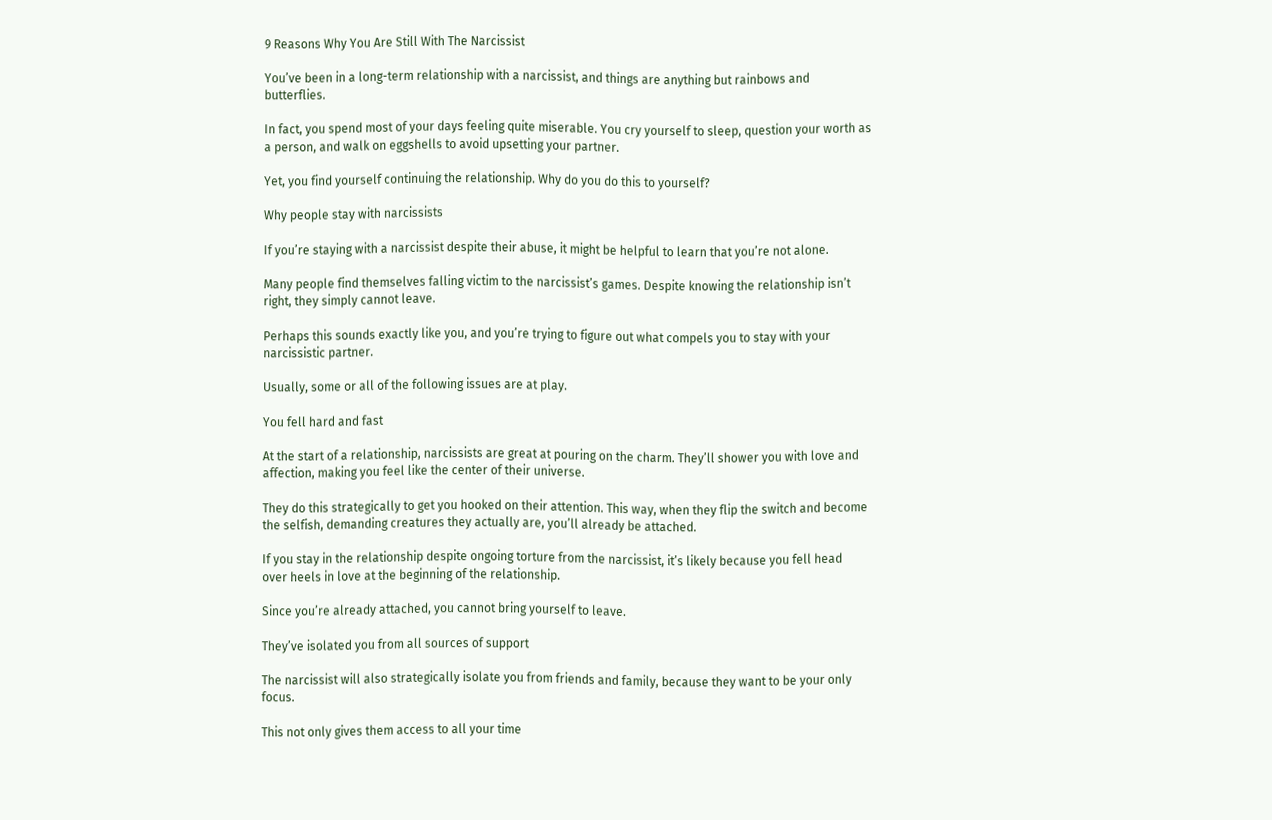9 Reasons Why You Are Still With The Narcissist

You’ve been in a long-term relationship with a narcissist, and things are anything but rainbows and butterflies.

In fact, you spend most of your days feeling quite miserable. You cry yourself to sleep, question your worth as a person, and walk on eggshells to avoid upsetting your partner.

Yet, you find yourself continuing the relationship. Why do you do this to yourself?

Why people stay with narcissists

If you’re staying with a narcissist despite their abuse, it might be helpful to learn that you’re not alone.

Many people find themselves falling victim to the narcissist’s games. Despite knowing the relationship isn’t right, they simply cannot leave.

Perhaps this sounds exactly like you, and you’re trying to figure out what compels you to stay with your narcissistic partner.

Usually, some or all of the following issues are at play.

You fell hard and fast

At the start of a relationship, narcissists are great at pouring on the charm. They’ll shower you with love and affection, making you feel like the center of their universe.

They do this strategically to get you hooked on their attention. This way, when they flip the switch and become the selfish, demanding creatures they actually are, you’ll already be attached.

If you stay in the relationship despite ongoing torture from the narcissist, it’s likely because you fell head over heels in love at the beginning of the relationship.

Since you’re already attached, you cannot bring yourself to leave.

They’ve isolated you from all sources of support

The narcissist will also strategically isolate you from friends and family, because they want to be your only focus.

This not only gives them access to all your time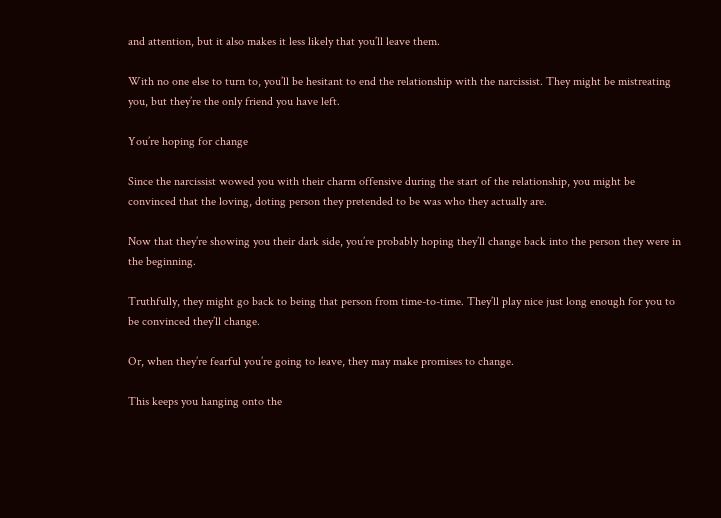and attention, but it also makes it less likely that you’ll leave them.

With no one else to turn to, you’ll be hesitant to end the relationship with the narcissist. They might be mistreating you, but they’re the only friend you have left.

You’re hoping for change

Since the narcissist wowed you with their charm offensive during the start of the relationship, you might be convinced that the loving, doting person they pretended to be was who they actually are.

Now that they’re showing you their dark side, you’re probably hoping they’ll change back into the person they were in the beginning.

Truthfully, they might go back to being that person from time-to-time. They’ll play nice just long enough for you to be convinced they’ll change.

Or, when they’re fearful you’re going to leave, they may make promises to change.

This keeps you hanging onto the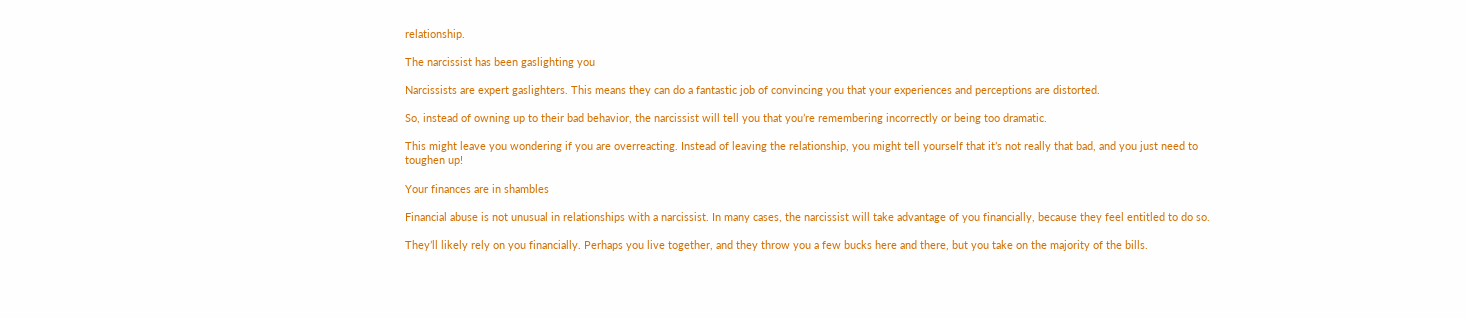relationship.

The narcissist has been gaslighting you

Narcissists are expert gaslighters. This means they can do a fantastic job of convincing you that your experiences and perceptions are distorted.

So, instead of owning up to their bad behavior, the narcissist will tell you that you’re remembering incorrectly or being too dramatic.

This might leave you wondering if you are overreacting. Instead of leaving the relationship, you might tell yourself that it’s not really that bad, and you just need to toughen up!

Your finances are in shambles

Financial abuse is not unusual in relationships with a narcissist. In many cases, the narcissist will take advantage of you financially, because they feel entitled to do so.

They’ll likely rely on you financially. Perhaps you live together, and they throw you a few bucks here and there, but you take on the majority of the bills.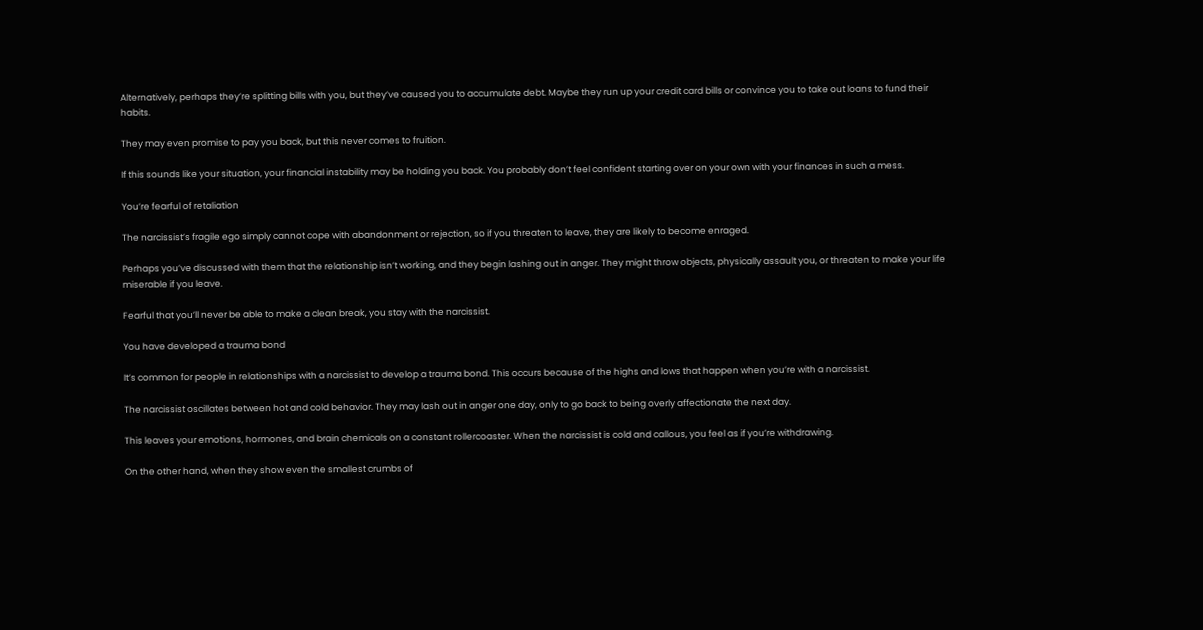Alternatively, perhaps they’re splitting bills with you, but they’ve caused you to accumulate debt. Maybe they run up your credit card bills or convince you to take out loans to fund their habits.

They may even promise to pay you back, but this never comes to fruition.

If this sounds like your situation, your financial instability may be holding you back. You probably don’t feel confident starting over on your own with your finances in such a mess.

You’re fearful of retaliation

The narcissist’s fragile ego simply cannot cope with abandonment or rejection, so if you threaten to leave, they are likely to become enraged.

Perhaps you’ve discussed with them that the relationship isn’t working, and they begin lashing out in anger. They might throw objects, physically assault you, or threaten to make your life miserable if you leave.

Fearful that you’ll never be able to make a clean break, you stay with the narcissist.

You have developed a trauma bond

It’s common for people in relationships with a narcissist to develop a trauma bond. This occurs because of the highs and lows that happen when you’re with a narcissist.

The narcissist oscillates between hot and cold behavior. They may lash out in anger one day, only to go back to being overly affectionate the next day.

This leaves your emotions, hormones, and brain chemicals on a constant rollercoaster. When the narcissist is cold and callous, you feel as if you’re withdrawing.

On the other hand, when they show even the smallest crumbs of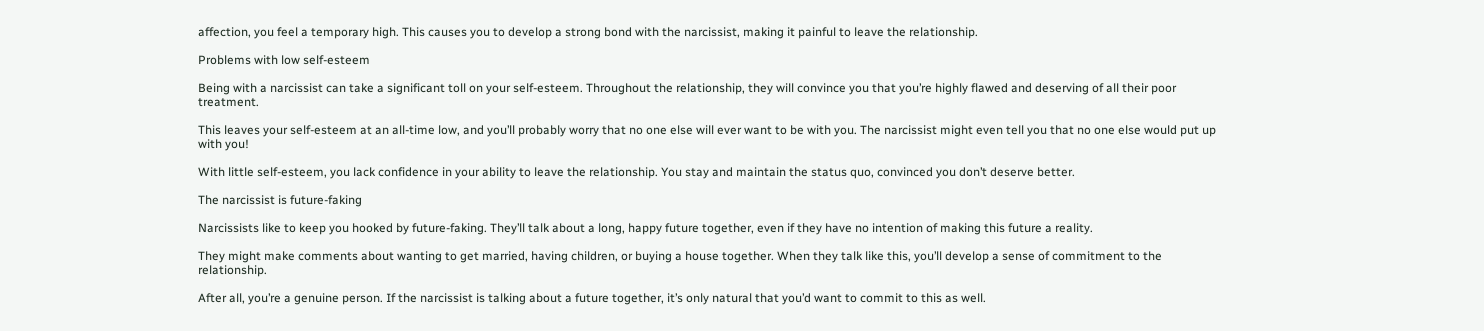affection, you feel a temporary high. This causes you to develop a strong bond with the narcissist, making it painful to leave the relationship.

Problems with low self-esteem

Being with a narcissist can take a significant toll on your self-esteem. Throughout the relationship, they will convince you that you’re highly flawed and deserving of all their poor treatment.

This leaves your self-esteem at an all-time low, and you’ll probably worry that no one else will ever want to be with you. The narcissist might even tell you that no one else would put up with you!

With little self-esteem, you lack confidence in your ability to leave the relationship. You stay and maintain the status quo, convinced you don’t deserve better.

The narcissist is future-faking

Narcissists like to keep you hooked by future-faking. They’ll talk about a long, happy future together, even if they have no intention of making this future a reality.

They might make comments about wanting to get married, having children, or buying a house together. When they talk like this, you’ll develop a sense of commitment to the relationship.

After all, you’re a genuine person. If the narcissist is talking about a future together, it’s only natural that you’d want to commit to this as well.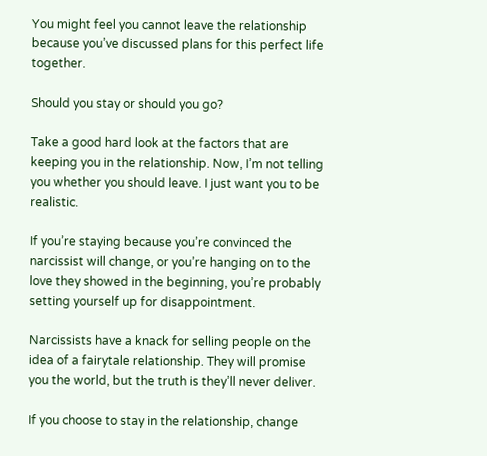You might feel you cannot leave the relationship because you’ve discussed plans for this perfect life together.

Should you stay or should you go?

Take a good hard look at the factors that are keeping you in the relationship. Now, I’m not telling you whether you should leave. I just want you to be realistic.

If you’re staying because you’re convinced the narcissist will change, or you’re hanging on to the love they showed in the beginning, you’re probably setting yourself up for disappointment.

Narcissists have a knack for selling people on the idea of a fairytale relationship. They will promise you the world, but the truth is they’ll never deliver.

If you choose to stay in the relationship, change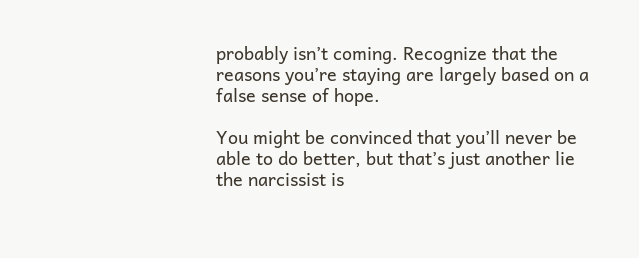probably isn’t coming. Recognize that the reasons you’re staying are largely based on a false sense of hope.

You might be convinced that you’ll never be able to do better, but that’s just another lie the narcissist is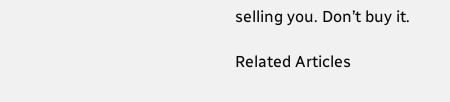selling you. Don’t buy it.

Related Articles